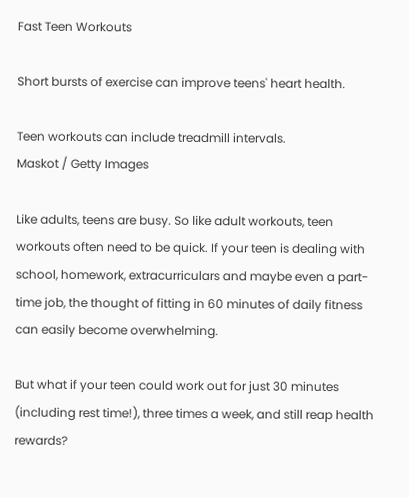Fast Teen Workouts

Short bursts of exercise can improve teens' heart health.

Teen workouts can include treadmill intervals.
Maskot / Getty Images

Like adults, teens are busy. So like adult workouts, teen workouts often need to be quick. If your teen is dealing with school, homework, extracurriculars and maybe even a part-time job, the thought of fitting in 60 minutes of daily fitness can easily become overwhelming.

But what if your teen could work out for just 30 minutes (including rest time!), three times a week, and still reap health rewards?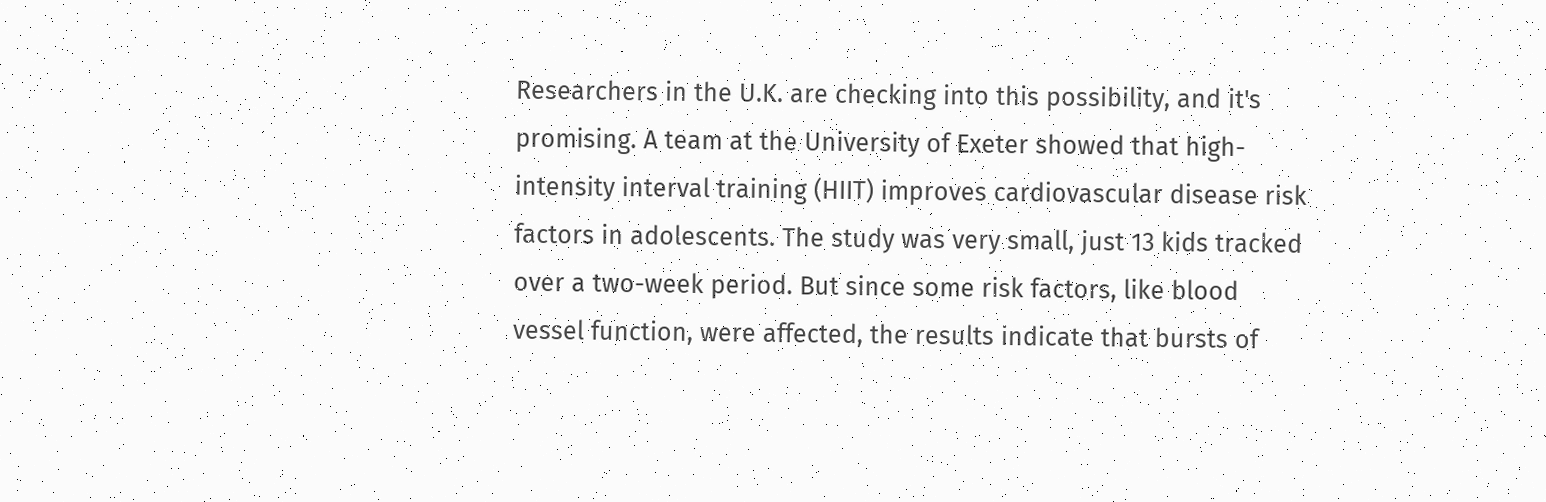Researchers in the U.K. are checking into this possibility, and it's promising. A team at the University of Exeter showed that high-intensity interval training (HIIT) improves cardiovascular disease risk factors in adolescents. The study was very small, just 13 kids tracked over a two-week period. But since some risk factors, like blood vessel function, were affected, the results indicate that bursts of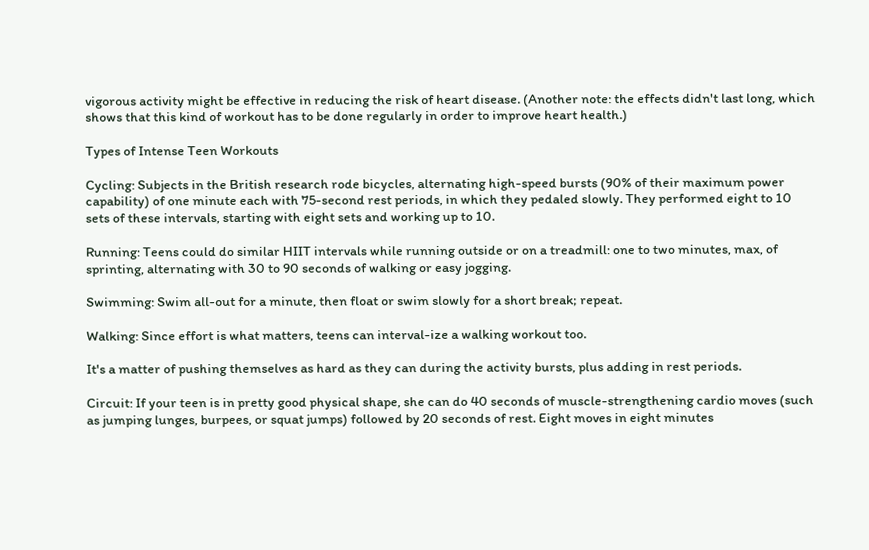vigorous activity might be effective in reducing the risk of heart disease. (Another note: the effects didn't last long, which shows that this kind of workout has to be done regularly in order to improve heart health.)

Types of Intense Teen Workouts

Cycling: Subjects in the British research rode bicycles, alternating high-speed bursts (90% of their maximum power capability) of one minute each with 75-second rest periods, in which they pedaled slowly. They performed eight to 10 sets of these intervals, starting with eight sets and working up to 10.

Running: Teens could do similar HIIT intervals while running outside or on a treadmill: one to two minutes, max, of sprinting, alternating with 30 to 90 seconds of walking or easy jogging.

Swimming: Swim all-out for a minute, then float or swim slowly for a short break; repeat.

Walking: Since effort is what matters, teens can interval-ize a walking workout too.

It's a matter of pushing themselves as hard as they can during the activity bursts, plus adding in rest periods.

Circuit: If your teen is in pretty good physical shape, she can do 40 seconds of muscle-strengthening cardio moves (such as jumping lunges, burpees, or squat jumps) followed by 20 seconds of rest. Eight moves in eight minutes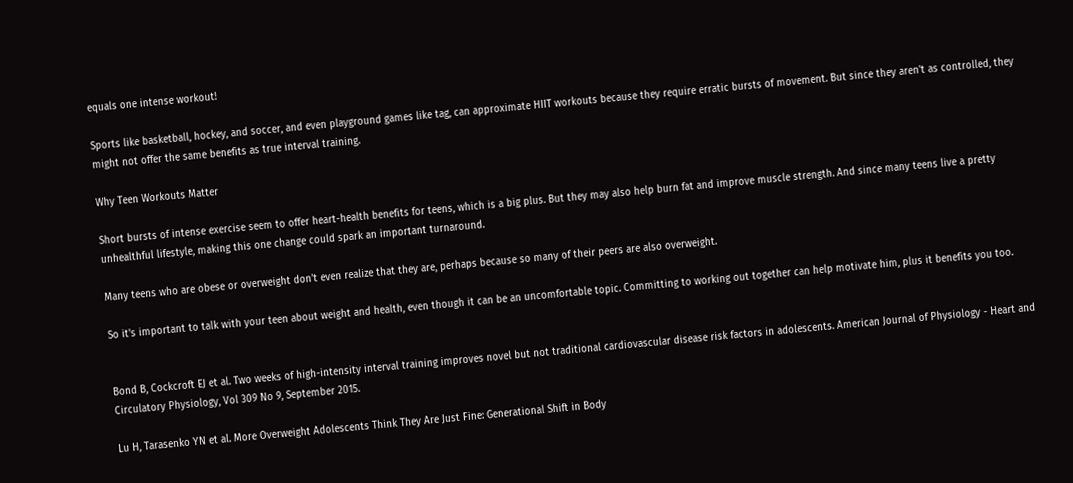equals one intense workout!

Sports like basketball, hockey, and soccer, and even playground games like tag, can approximate HIIT workouts because they require erratic bursts of movement. But since they aren't as controlled, they might not offer the same benefits as true interval training.

Why Teen Workouts Matter

Short bursts of intense exercise seem to offer heart-health benefits for teens, which is a big plus. But they may also help burn fat and improve muscle strength. And since many teens live a pretty unhealthful lifestyle, making this one change could spark an important turnaround.

Many teens who are obese or overweight don't even realize that they are, perhaps because so many of their peers are also overweight.

So it's important to talk with your teen about weight and health, even though it can be an uncomfortable topic. Committing to working out together can help motivate him, plus it benefits you too.


Bond B, Cockcroft EJ et al. Two weeks of high-intensity interval training improves novel but not traditional cardiovascular disease risk factors in adolescents. American Journal of Physiology - Heart and Circulatory Physiology, Vol 309 No 9, September 2015.

Lu H, Tarasenko YN et al. More Overweight Adolescents Think They Are Just Fine: Generational Shift in Body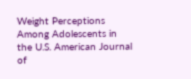Weight Perceptions Among Adolescents in the U.S. American Journal of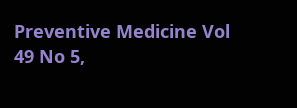Preventive Medicine Vol 49 No 5,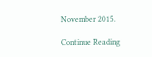November 2015.

Continue Reading